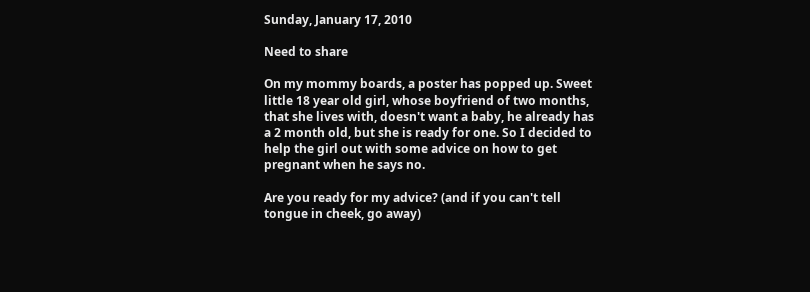Sunday, January 17, 2010

Need to share

On my mommy boards, a poster has popped up. Sweet little 18 year old girl, whose boyfriend of two months, that she lives with, doesn't want a baby, he already has a 2 month old, but she is ready for one. So I decided to help the girl out with some advice on how to get pregnant when he says no.

Are you ready for my advice? (and if you can't tell tongue in cheek, go away)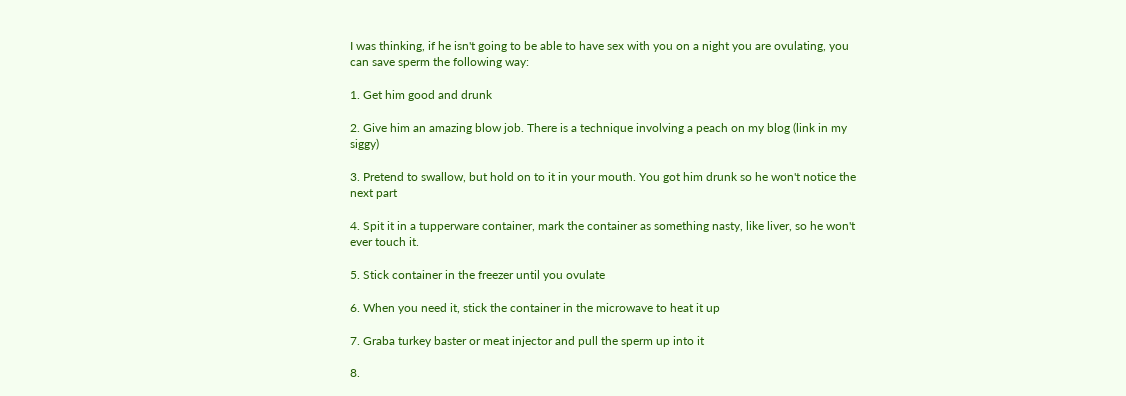I was thinking, if he isn't going to be able to have sex with you on a night you are ovulating, you can save sperm the following way:

1. Get him good and drunk

2. Give him an amazing blow job. There is a technique involving a peach on my blog (link in my siggy)

3. Pretend to swallow, but hold on to it in your mouth. You got him drunk so he won't notice the next part

4. Spit it in a tupperware container, mark the container as something nasty, like liver, so he won't ever touch it.

5. Stick container in the freezer until you ovulate

6. When you need it, stick the container in the microwave to heat it up

7. Graba turkey baster or meat injector and pull the sperm up into it

8.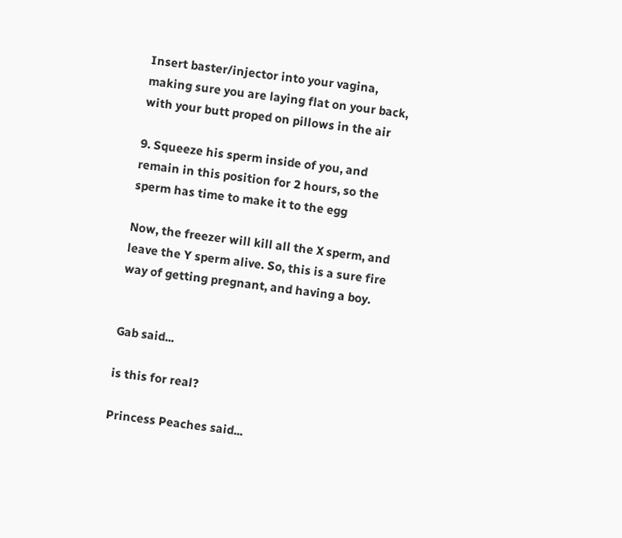Insert baster/injector into your vagina, making sure you are laying flat on your back, with your butt proped on pillows in the air

9. Squeeze his sperm inside of you, and remain in this position for 2 hours, so the sperm has time to make it to the egg

Now, the freezer will kill all the X sperm, and leave the Y sperm alive. So, this is a sure fire way of getting pregnant, and having a boy.


Gab said...

is this for real?

Princess Peaches said...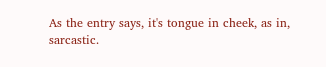As the entry says, it's tongue in cheek, as in, sarcastic.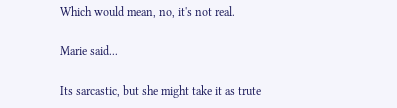Which would mean, no, it's not real.

Marie said...

Its sarcastic, but she might take it as trute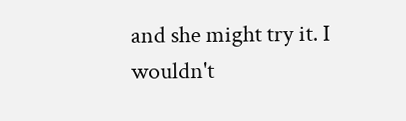and she might try it. I wouldn't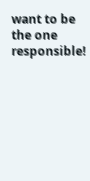want to be the one responsible!